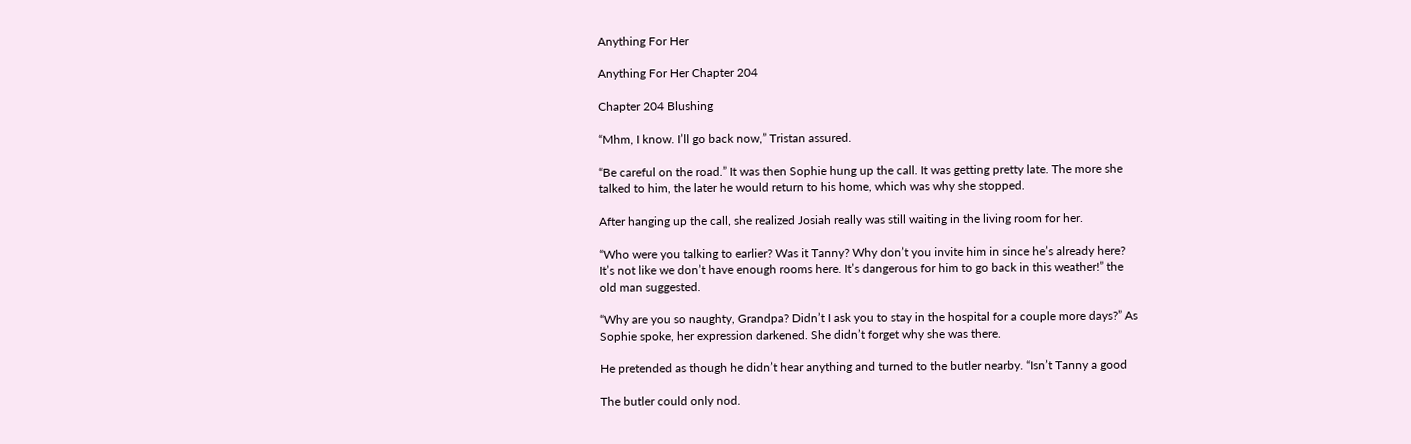Anything For Her

Anything For Her Chapter 204

Chapter 204 Blushing

“Mhm, I know. I’ll go back now,” Tristan assured.

“Be careful on the road.” It was then Sophie hung up the call. It was getting pretty late. The more she
talked to him, the later he would return to his home, which was why she stopped.

After hanging up the call, she realized Josiah really was still waiting in the living room for her.

“Who were you talking to earlier? Was it Tanny? Why don’t you invite him in since he’s already here?
It’s not like we don’t have enough rooms here. It’s dangerous for him to go back in this weather!” the
old man suggested.

“Why are you so naughty, Grandpa? Didn’t I ask you to stay in the hospital for a couple more days?” As
Sophie spoke, her expression darkened. She didn’t forget why she was there.

He pretended as though he didn’t hear anything and turned to the butler nearby. “Isn’t Tanny a good

The butler could only nod.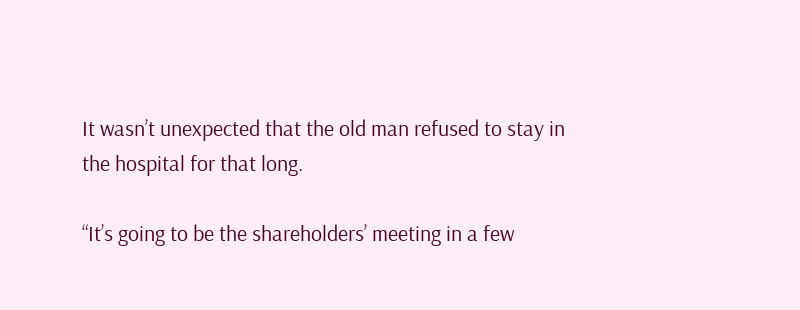It wasn’t unexpected that the old man refused to stay in the hospital for that long.

“It’s going to be the shareholders’ meeting in a few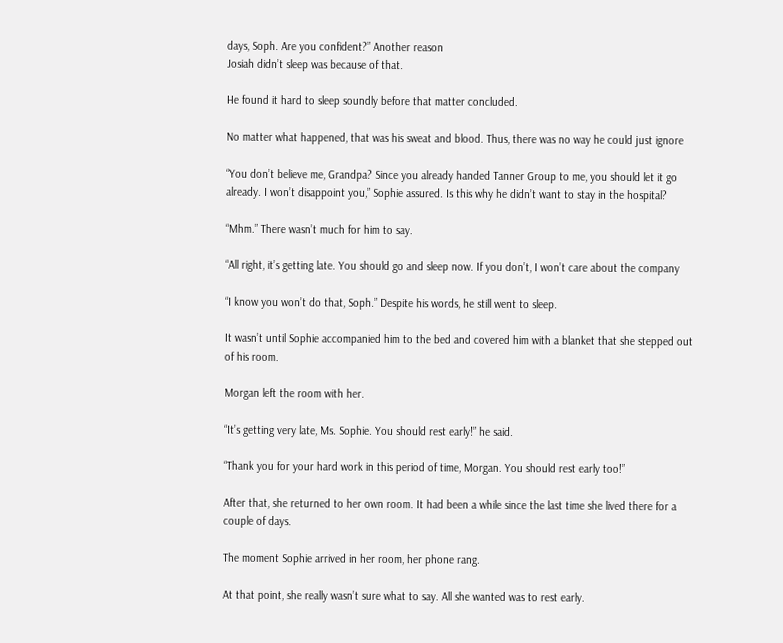days, Soph. Are you confident?” Another reason
Josiah didn’t sleep was because of that.

He found it hard to sleep soundly before that matter concluded.

No matter what happened, that was his sweat and blood. Thus, there was no way he could just ignore

“You don’t believe me, Grandpa? Since you already handed Tanner Group to me, you should let it go
already. I won’t disappoint you,” Sophie assured. Is this why he didn’t want to stay in the hospital?

“Mhm.” There wasn’t much for him to say.

“All right, it’s getting late. You should go and sleep now. If you don’t, I won’t care about the company

“I know you won’t do that, Soph.” Despite his words, he still went to sleep.

It wasn’t until Sophie accompanied him to the bed and covered him with a blanket that she stepped out
of his room.

Morgan left the room with her.

“It’s getting very late, Ms. Sophie. You should rest early!” he said.

“Thank you for your hard work in this period of time, Morgan. You should rest early too!”

After that, she returned to her own room. It had been a while since the last time she lived there for a
couple of days.

The moment Sophie arrived in her room, her phone rang.

At that point, she really wasn’t sure what to say. All she wanted was to rest early.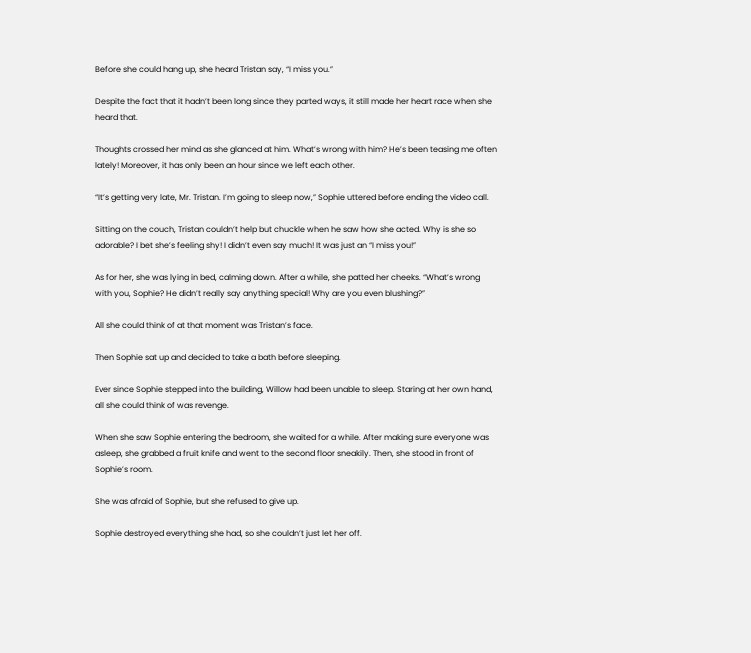Before she could hang up, she heard Tristan say, “I miss you.”

Despite the fact that it hadn’t been long since they parted ways, it still made her heart race when she
heard that.

Thoughts crossed her mind as she glanced at him. What’s wrong with him? He’s been teasing me often
lately! Moreover, it has only been an hour since we left each other.

“It’s getting very late, Mr. Tristan. I’m going to sleep now,” Sophie uttered before ending the video call.

Sitting on the couch, Tristan couldn’t help but chuckle when he saw how she acted. Why is she so
adorable? I bet she’s feeling shy! I didn’t even say much! It was just an “I miss you!”

As for her, she was lying in bed, calming down. After a while, she patted her cheeks. “What’s wrong
with you, Sophie? He didn’t really say anything special! Why are you even blushing?”

All she could think of at that moment was Tristan’s face.

Then Sophie sat up and decided to take a bath before sleeping.

Ever since Sophie stepped into the building, Willow had been unable to sleep. Staring at her own hand,
all she could think of was revenge.

When she saw Sophie entering the bedroom, she waited for a while. After making sure everyone was
asleep, she grabbed a fruit knife and went to the second floor sneakily. Then, she stood in front of
Sophie’s room.

She was afraid of Sophie, but she refused to give up.

Sophie destroyed everything she had, so she couldn’t just let her off.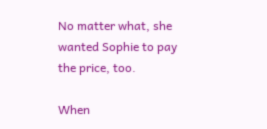No matter what, she wanted Sophie to pay the price, too.

When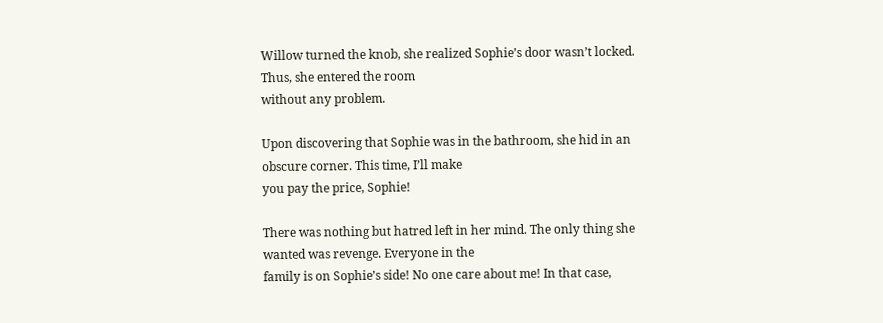Willow turned the knob, she realized Sophie’s door wasn’t locked. Thus, she entered the room
without any problem.

Upon discovering that Sophie was in the bathroom, she hid in an obscure corner. This time, I’ll make
you pay the price, Sophie!

There was nothing but hatred left in her mind. The only thing she wanted was revenge. Everyone in the
family is on Sophie’s side! No one care about me! In that case,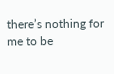there’s nothing for me to be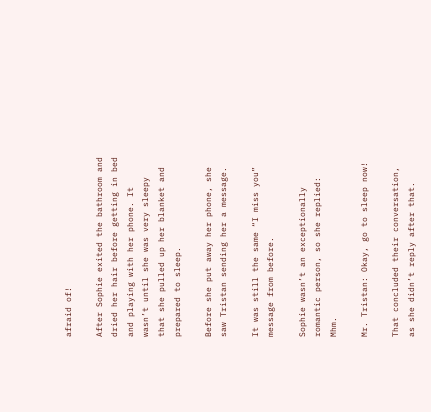afraid of!

After Sophie exited the bathroom and dried her hair before getting in bed and playing with her phone. It
wasn’t until she was very sleepy that she pulled up her blanket and prepared to sleep.

Before she put away her phone, she saw Tristan sending her a message.

It was still the same “I miss you” message from before.

Sophie wasn’t an exceptionally romantic person, so she replied: Mhm.

Mr. Tristan: Okay, go to sleep now!

That concluded their conversation, as she didn’t reply after that.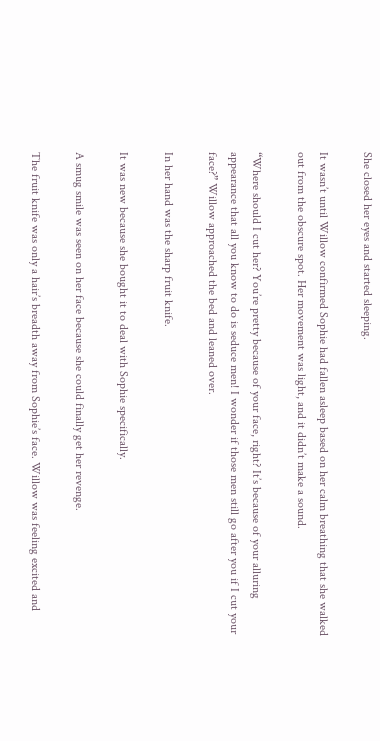She closed her eyes and started sleeping.

It wasn’t until Willow confirmed Sophie had fallen asleep based on her calm breathing that she walked
out from the obscure spot. Her movement was light, and it didn’t make a sound.

“Where should I cut her? You’re pretty because of your face, right? It’s because of your alluring
appearance that all you know to do is seduce men! I wonder if those men still go after you if I cut your
face?” Willow approached the bed and leaned over.

In her hand was the sharp fruit knife.

It was new because she bought it to deal with Sophie specifically.

A smug smile was seen on her face because she could finally get her revenge.

The fruit knife was only a hair’s breadth away from Sophie’s face. Willow was feeling excited and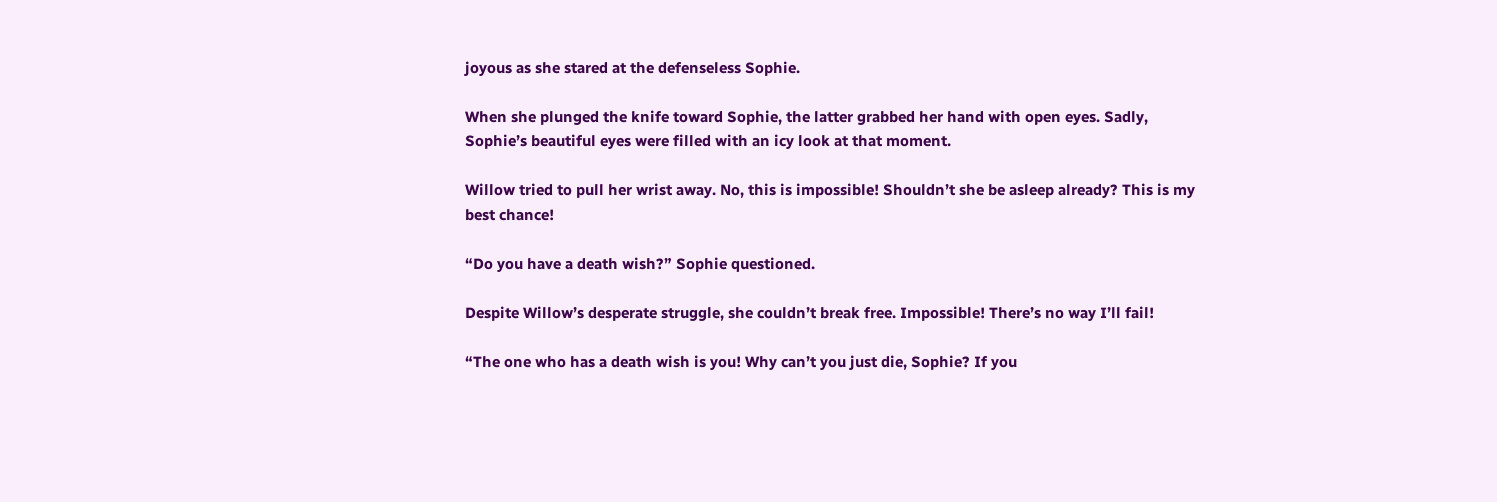joyous as she stared at the defenseless Sophie.

When she plunged the knife toward Sophie, the latter grabbed her hand with open eyes. Sadly,
Sophie’s beautiful eyes were filled with an icy look at that moment.

Willow tried to pull her wrist away. No, this is impossible! Shouldn’t she be asleep already? This is my
best chance!

“Do you have a death wish?” Sophie questioned.

Despite Willow’s desperate struggle, she couldn’t break free. Impossible! There’s no way I’ll fail!

“The one who has a death wish is you! Why can’t you just die, Sophie? If you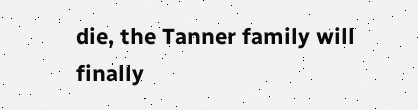die, the Tanner family will
finally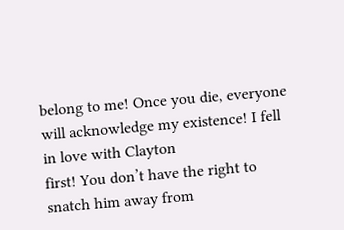belong to me! Once you die, everyone will acknowledge my existence! I fell in love with Clayton
first! You don’t have the right to snatch him away from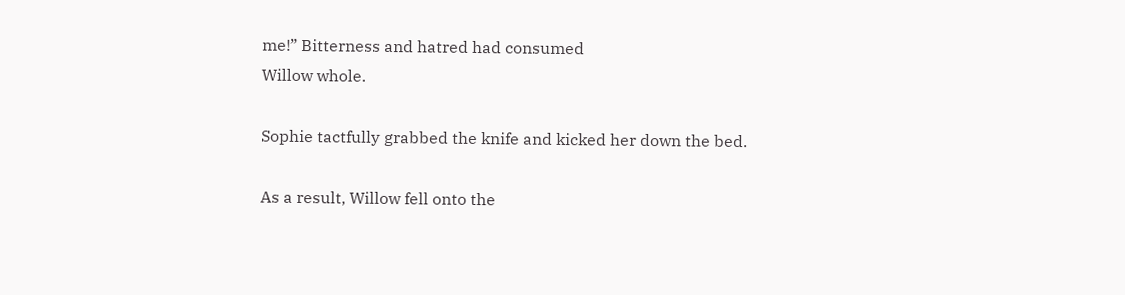me!” Bitterness and hatred had consumed
Willow whole.

Sophie tactfully grabbed the knife and kicked her down the bed.

As a result, Willow fell onto the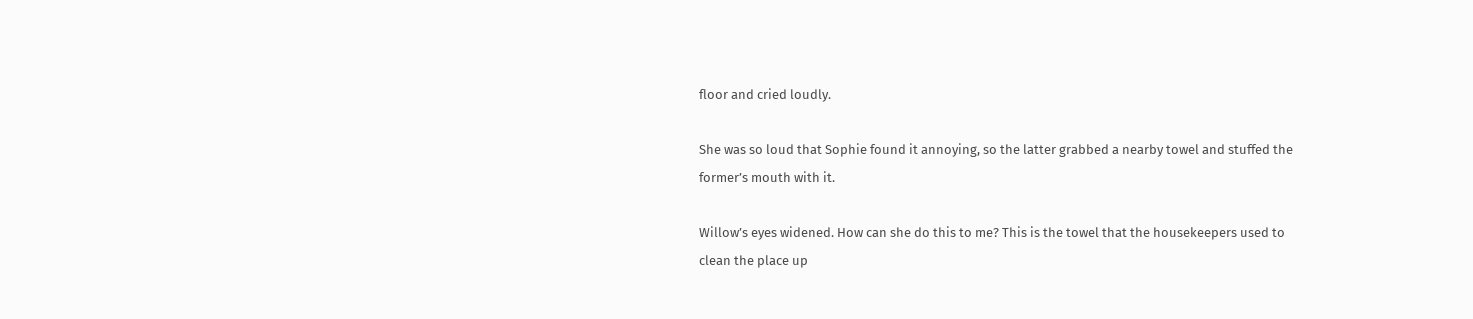floor and cried loudly.

She was so loud that Sophie found it annoying, so the latter grabbed a nearby towel and stuffed the
former’s mouth with it.

Willow’s eyes widened. How can she do this to me? This is the towel that the housekeepers used to
clean the place up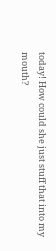today! How could she just stuff that into my mouth?